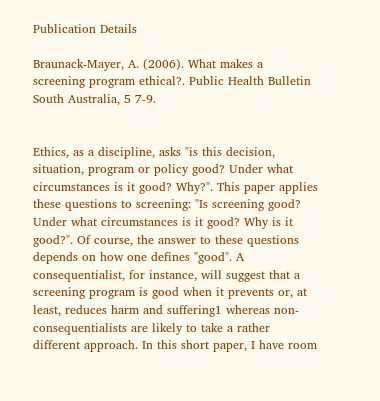Publication Details

Braunack-Mayer, A. (2006). What makes a screening program ethical?. Public Health Bulletin South Australia, 5 7-9.


Ethics, as a discipline, asks "is this decision, situation, program or policy good? Under what circumstances is it good? Why?". This paper applies these questions to screening: "Is screening good? Under what circumstances is it good? Why is it good?". Of course, the answer to these questions depends on how one defines "good". A consequentialist, for instance, will suggest that a screening program is good when it prevents or, at least, reduces harm and suffering1 whereas non-consequentialists are likely to take a rather different approach. In this short paper, I have room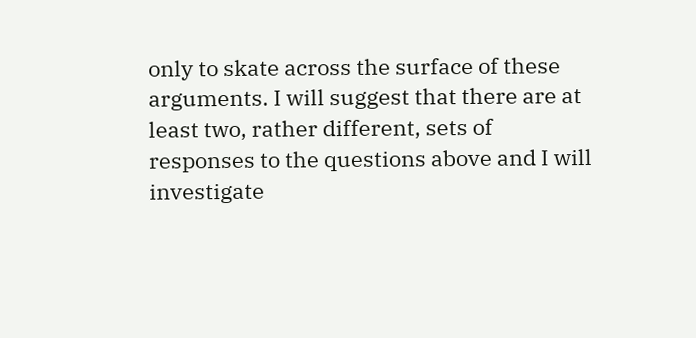only to skate across the surface of these arguments. I will suggest that there are at least two, rather different, sets of responses to the questions above and I will investigate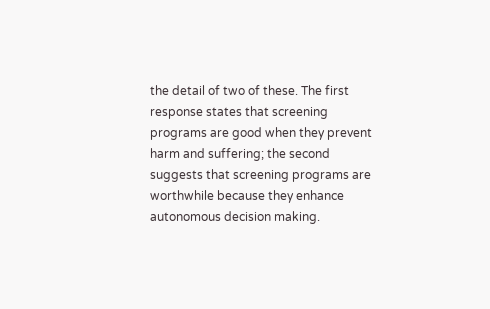the detail of two of these. The first response states that screening programs are good when they prevent harm and suffering; the second suggests that screening programs are worthwhile because they enhance autonomous decision making.